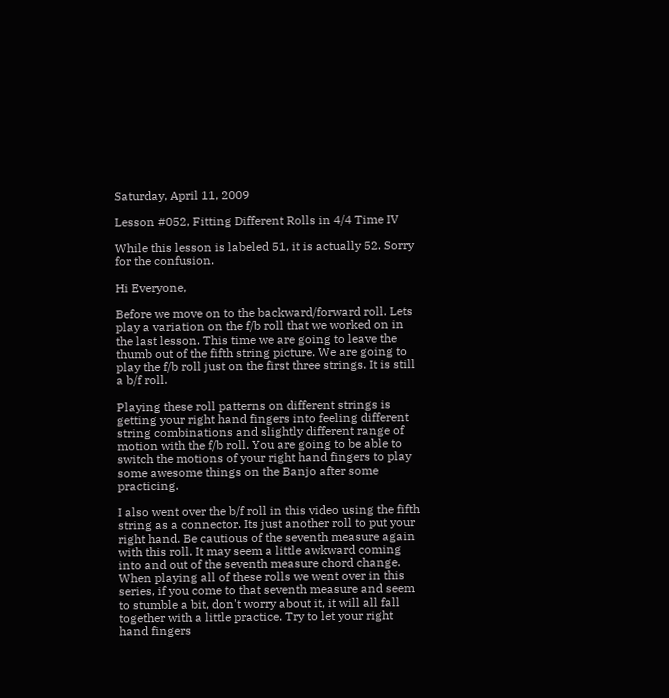Saturday, April 11, 2009

Lesson #052, Fitting Different Rolls in 4/4 Time IV

While this lesson is labeled 51, it is actually 52. Sorry for the confusion.

Hi Everyone,

Before we move on to the backward/forward roll. Lets play a variation on the f/b roll that we worked on in the last lesson. This time we are going to leave the thumb out of the fifth string picture. We are going to play the f/b roll just on the first three strings. It is still a b/f roll.

Playing these roll patterns on different strings is getting your right hand fingers into feeling different string combinations and slightly different range of motion with the f/b roll. You are going to be able to switch the motions of your right hand fingers to play some awesome things on the Banjo after some practicing.

I also went over the b/f roll in this video using the fifth string as a connector. Its just another roll to put your right hand. Be cautious of the seventh measure again with this roll. It may seem a little awkward coming into and out of the seventh measure chord change. When playing all of these rolls we went over in this series, if you come to that seventh measure and seem to stumble a bit, don't worry about it, it will all fall together with a little practice. Try to let your right hand fingers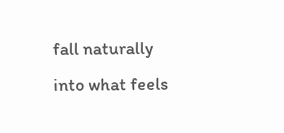fall naturally into what feels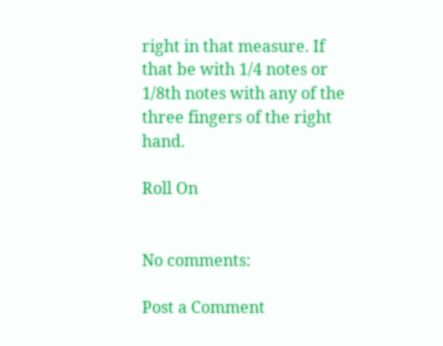right in that measure. If that be with 1/4 notes or 1/8th notes with any of the three fingers of the right hand.

Roll On


No comments:

Post a Comment